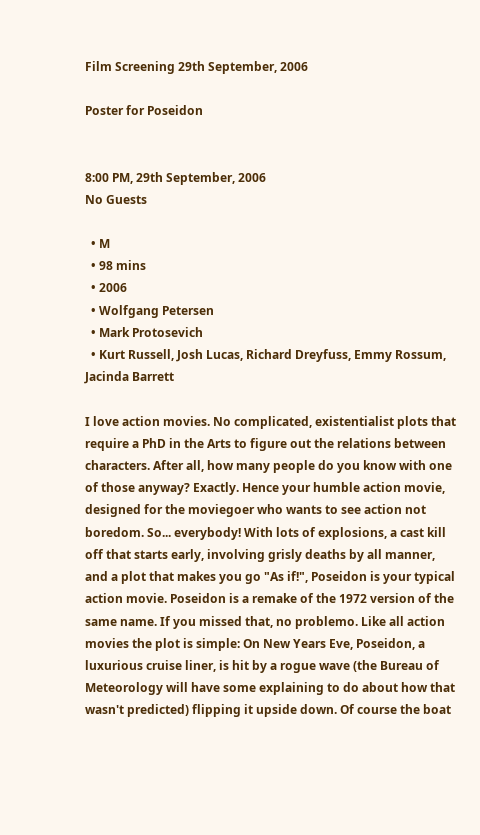Film Screening 29th September, 2006

Poster for Poseidon


8:00 PM, 29th September, 2006
No Guests

  • M
  • 98 mins
  • 2006
  • Wolfgang Petersen
  • Mark Protosevich
  • Kurt Russell, Josh Lucas, Richard Dreyfuss, Emmy Rossum, Jacinda Barrett

I love action movies. No complicated, existentialist plots that require a PhD in the Arts to figure out the relations between characters. After all, how many people do you know with one of those anyway? Exactly. Hence your humble action movie, designed for the moviegoer who wants to see action not boredom. So... everybody! With lots of explosions, a cast kill off that starts early, involving grisly deaths by all manner, and a plot that makes you go "As if!", Poseidon is your typical action movie. Poseidon is a remake of the 1972 version of the same name. If you missed that, no problemo. Like all action movies the plot is simple: On New Years Eve, Poseidon, a luxurious cruise liner, is hit by a rogue wave (the Bureau of Meteorology will have some explaining to do about how that wasn't predicted) flipping it upside down. Of course the boat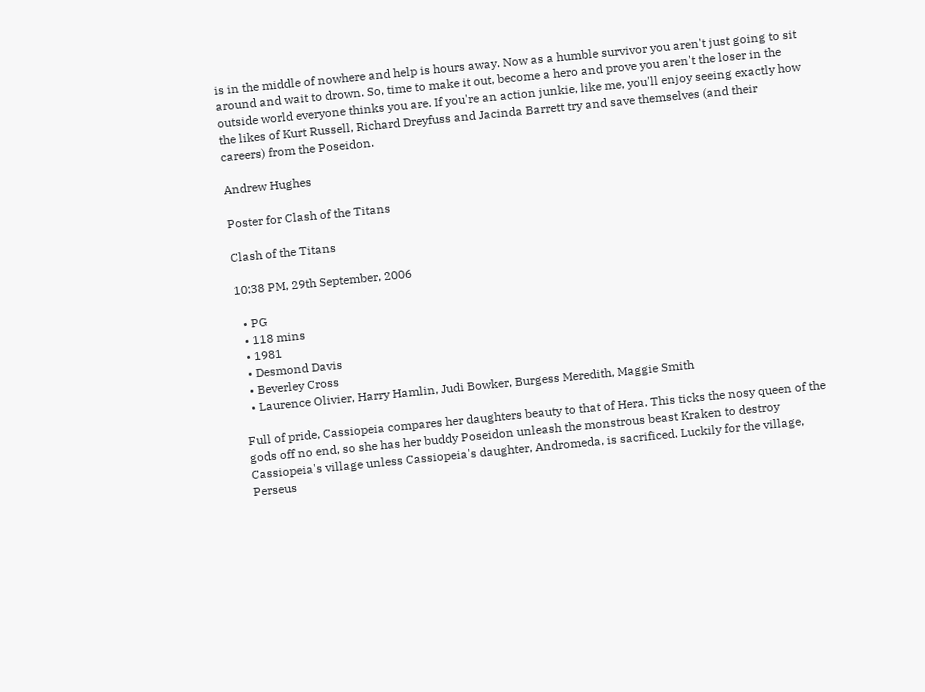is in the middle of nowhere and help is hours away. Now as a humble survivor you aren't just going to sit around and wait to drown. So, time to make it out, become a hero and prove you aren't the loser in the outside world everyone thinks you are. If you're an action junkie, like me, you'll enjoy seeing exactly how the likes of Kurt Russell, Richard Dreyfuss and Jacinda Barrett try and save themselves (and their careers) from the Poseidon.

Andrew Hughes

Poster for Clash of the Titans

Clash of the Titans

10:38 PM, 29th September, 2006

  • PG
  • 118 mins
  • 1981
  • Desmond Davis
  • Beverley Cross
  • Laurence Olivier, Harry Hamlin, Judi Bowker, Burgess Meredith, Maggie Smith

Full of pride, Cassiopeia compares her daughters beauty to that of Hera. This ticks the nosy queen of the gods off no end, so she has her buddy Poseidon unleash the monstrous beast Kraken to destroy Cassiopeia's village unless Cassiopeia's daughter, Andromeda, is sacrificed. Luckily for the village, Perseus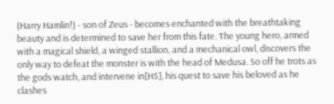(Harry Hamlin!) - son of Zeus - becomes enchanted with the breathtaking beauty and is determined to save her from this fate. The young hero, armed with a magical shield, a winged stallion, and a mechanical owl, discovers the only way to defeat the monster is with the head of Medusa. So off he trots as the gods watch, and intervene in[H5], his quest to save his beloved as he clashes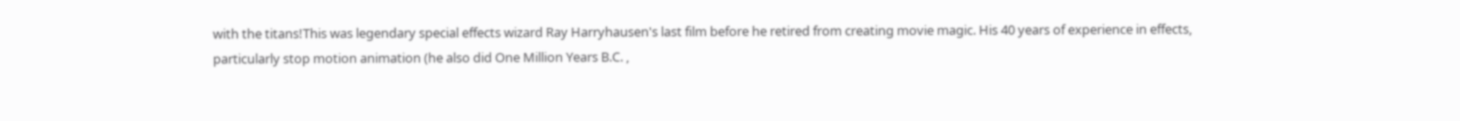with the titans!This was legendary special effects wizard Ray Harryhausen's last film before he retired from creating movie magic. His 40 years of experience in effects, particularly stop motion animation (he also did One Million Years B.C. ,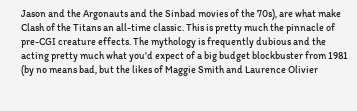Jason and the Argonauts and the Sinbad movies of the 70s), are what make Clash of the Titans an all-time classic. This is pretty much the pinnacle of pre-CGI creature effects. The mythology is frequently dubious and the acting pretty much what you'd expect of a big budget blockbuster from 1981 (by no means bad, but the likes of Maggie Smith and Laurence Olivier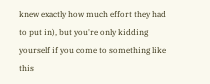knew exactly how much effort they had to put in), but you're only kidding yourself if you come to something like this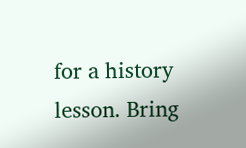for a history lesson. Bring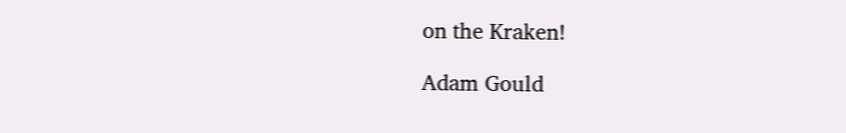on the Kraken!

Adam Gould